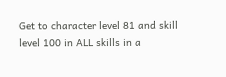Get to character level 81 and skill level 100 in ALL skills in a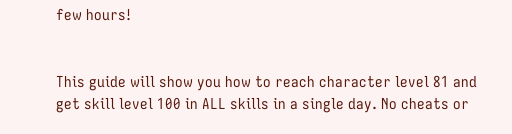few hours!


This guide will show you how to reach character level 81 and get skill level 100 in ALL skills in a single day. No cheats or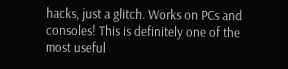hacks, just a glitch. Works on PCs and consoles! This is definitely one of the most useful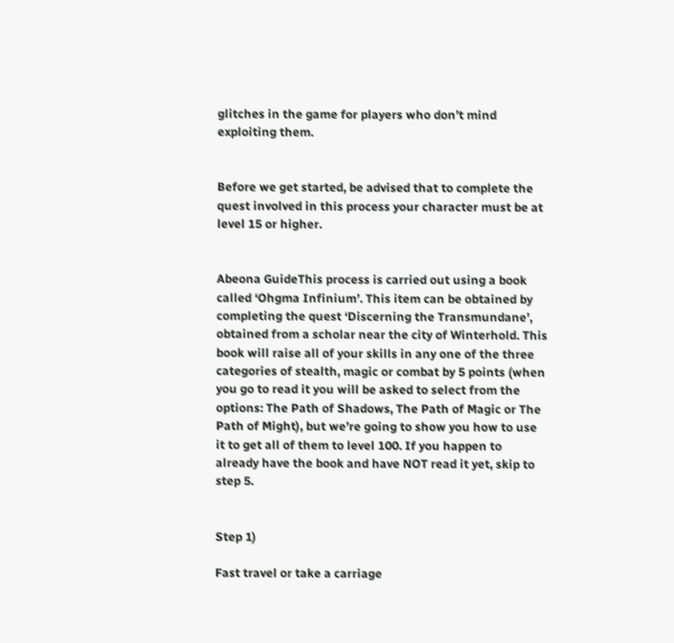glitches in the game for players who don’t mind exploiting them.


Before we get started, be advised that to complete the quest involved in this process your character must be at level 15 or higher.


Abeona GuideThis process is carried out using a book called ‘Ohgma Infinium’. This item can be obtained by completing the quest ‘Discerning the Transmundane’, obtained from a scholar near the city of Winterhold. This book will raise all of your skills in any one of the three categories of stealth, magic or combat by 5 points (when you go to read it you will be asked to select from the options: The Path of Shadows, The Path of Magic or The Path of Might), but we’re going to show you how to use it to get all of them to level 100. If you happen to already have the book and have NOT read it yet, skip to step 5.


Step 1)

Fast travel or take a carriage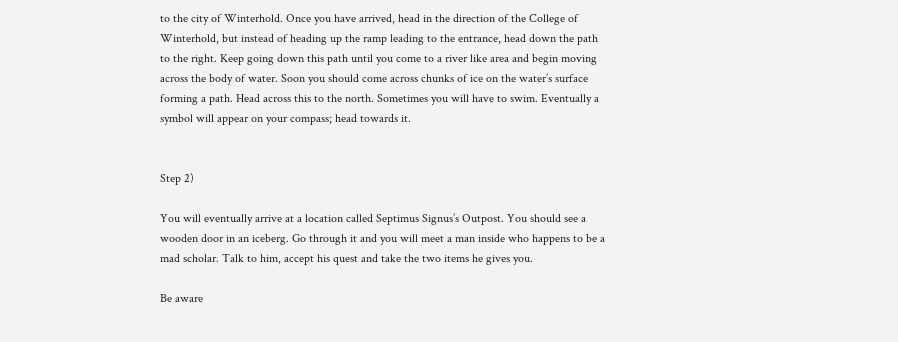to the city of Winterhold. Once you have arrived, head in the direction of the College of Winterhold, but instead of heading up the ramp leading to the entrance, head down the path to the right. Keep going down this path until you come to a river like area and begin moving across the body of water. Soon you should come across chunks of ice on the water’s surface forming a path. Head across this to the north. Sometimes you will have to swim. Eventually a symbol will appear on your compass; head towards it.


Step 2)

You will eventually arrive at a location called Septimus Signus’s Outpost. You should see a wooden door in an iceberg. Go through it and you will meet a man inside who happens to be a mad scholar. Talk to him, accept his quest and take the two items he gives you.

Be aware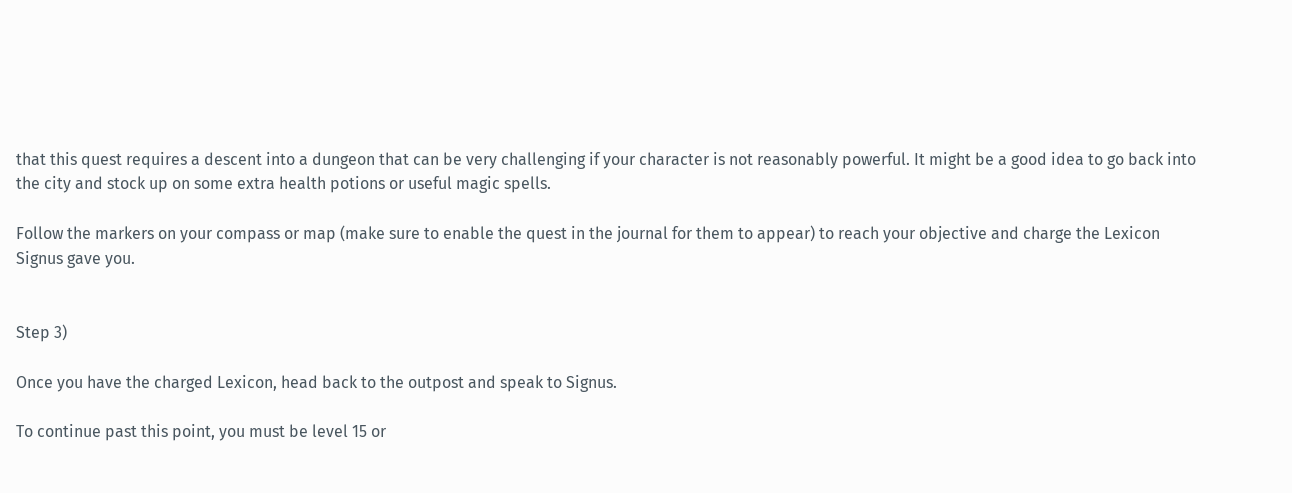that this quest requires a descent into a dungeon that can be very challenging if your character is not reasonably powerful. It might be a good idea to go back into the city and stock up on some extra health potions or useful magic spells.

Follow the markers on your compass or map (make sure to enable the quest in the journal for them to appear) to reach your objective and charge the Lexicon Signus gave you.


Step 3)

Once you have the charged Lexicon, head back to the outpost and speak to Signus.

To continue past this point, you must be level 15 or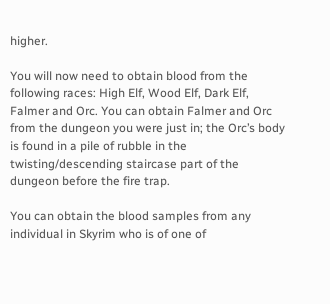higher.

You will now need to obtain blood from the following races: High Elf, Wood Elf, Dark Elf, Falmer and Orc. You can obtain Falmer and Orc from the dungeon you were just in; the Orc’s body is found in a pile of rubble in the twisting/descending staircase part of the dungeon before the fire trap.

You can obtain the blood samples from any individual in Skyrim who is of one of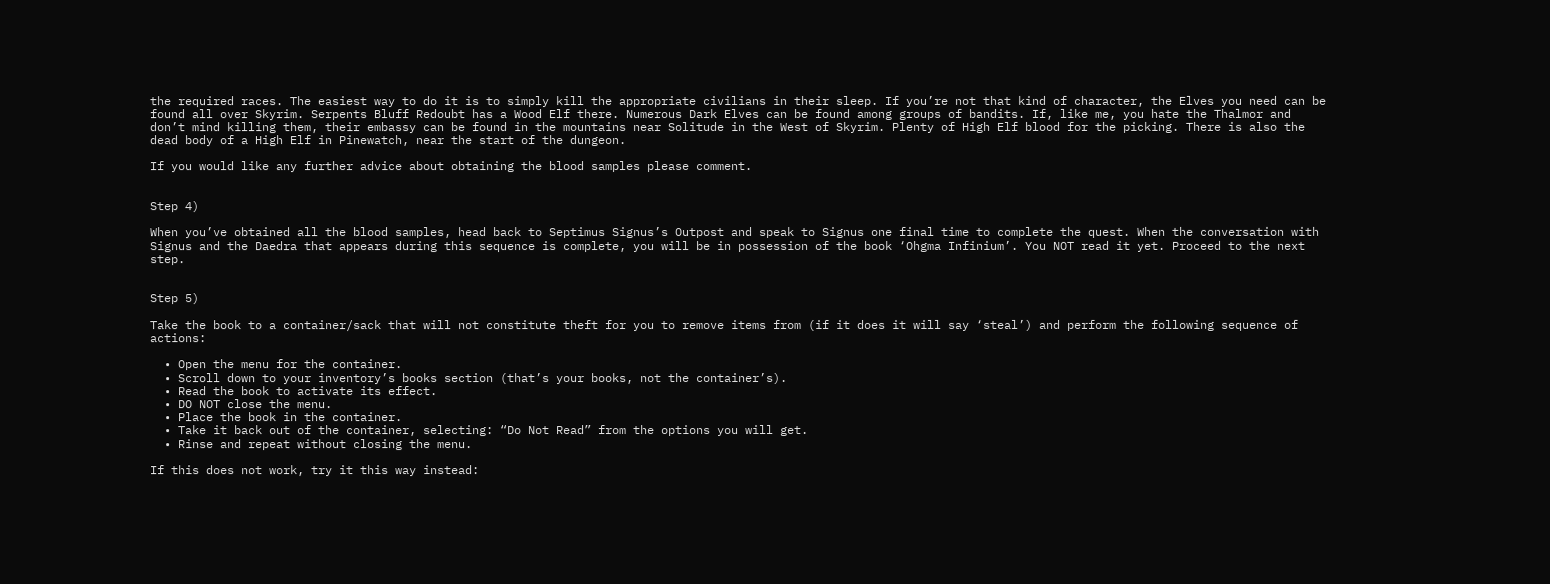the required races. The easiest way to do it is to simply kill the appropriate civilians in their sleep. If you’re not that kind of character, the Elves you need can be found all over Skyrim. Serpents Bluff Redoubt has a Wood Elf there. Numerous Dark Elves can be found among groups of bandits. If, like me, you hate the Thalmor and don’t mind killing them, their embassy can be found in the mountains near Solitude in the West of Skyrim. Plenty of High Elf blood for the picking. There is also the dead body of a High Elf in Pinewatch, near the start of the dungeon.

If you would like any further advice about obtaining the blood samples please comment.


Step 4)

When you’ve obtained all the blood samples, head back to Septimus Signus’s Outpost and speak to Signus one final time to complete the quest. When the conversation with Signus and the Daedra that appears during this sequence is complete, you will be in possession of the book ‘Ohgma Infinium’. You NOT read it yet. Proceed to the next step.


Step 5)

Take the book to a container/sack that will not constitute theft for you to remove items from (if it does it will say ‘steal’) and perform the following sequence of actions:

  • Open the menu for the container.
  • Scroll down to your inventory’s books section (that’s your books, not the container’s).
  • Read the book to activate its effect.
  • DO NOT close the menu.
  • Place the book in the container.
  • Take it back out of the container, selecting: “Do Not Read” from the options you will get.
  • Rinse and repeat without closing the menu.

If this does not work, try it this way instead: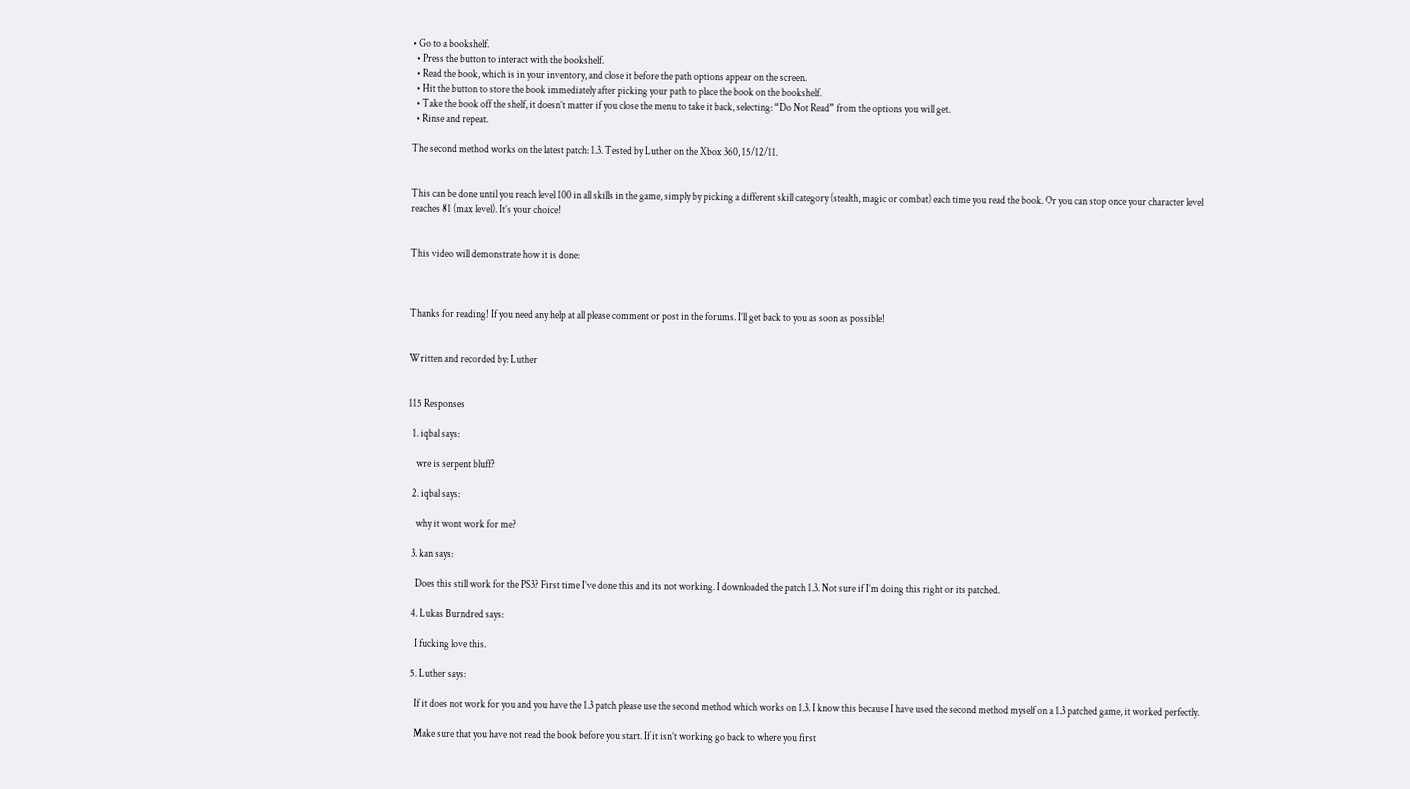• Go to a bookshelf.
  • Press the button to interact with the bookshelf.
  • Read the book, which is in your inventory, and close it before the path options appear on the screen.
  • Hit the button to store the book immediately after picking your path to place the book on the bookshelf.
  • Take the book off the shelf, it doesn’t matter if you close the menu to take it back, selecting: “Do Not Read” from the options you will get.
  • Rinse and repeat.

The second method works on the latest patch: 1.3. Tested by Luther on the Xbox 360, 15/12/11.


This can be done until you reach level 100 in all skills in the game, simply by picking a different skill category (stealth, magic or combat) each time you read the book. Or you can stop once your character level reaches 81 (max level). It’s your choice!


This video will demonstrate how it is done:



Thanks for reading! If you need any help at all please comment or post in the forums. I’ll get back to you as soon as possible!


Written and recorded by: Luther


115 Responses

  1. iqbal says:

    wre is serpent bluff?

  2. iqbal says:

    why it wont work for me?

  3. kan says:

    Does this still work for the PS3? First time I’ve done this and its not working. I downloaded the patch 1.3. Not sure if I’m doing this right or its patched.

  4. Lukas Burndred says:

    I fucking love this.

  5. Luther says:

    If it does not work for you and you have the 1.3 patch please use the second method which works on 1.3. I know this because I have used the second method myself on a 1.3 patched game, it worked perfectly.

    Make sure that you have not read the book before you start. If it isn’t working go back to where you first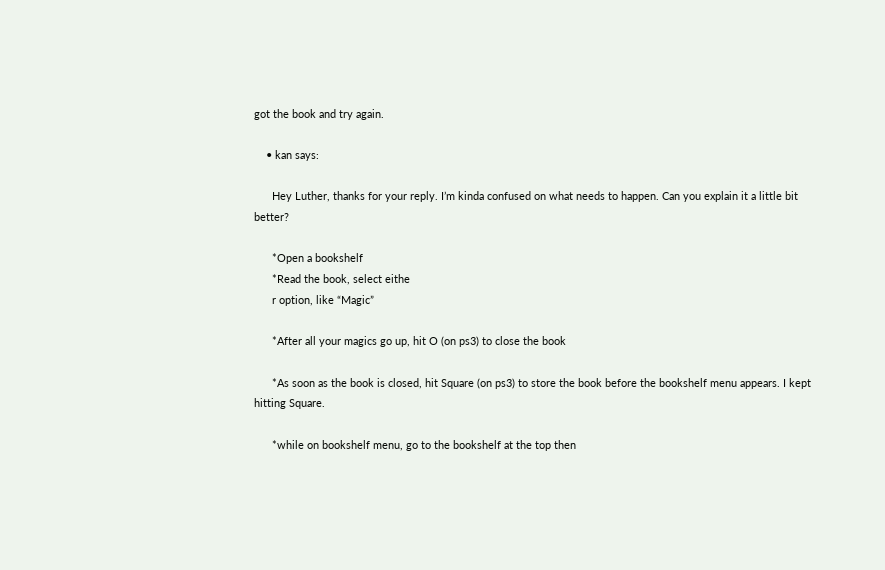got the book and try again.

    • kan says:

      Hey Luther, thanks for your reply. I’m kinda confused on what needs to happen. Can you explain it a little bit better?

      *Open a bookshelf
      *Read the book, select eithe
      r option, like “Magic”

      *After all your magics go up, hit O (on ps3) to close the book

      *As soon as the book is closed, hit Square (on ps3) to store the book before the bookshelf menu appears. I kept hitting Square.

      *while on bookshelf menu, go to the bookshelf at the top then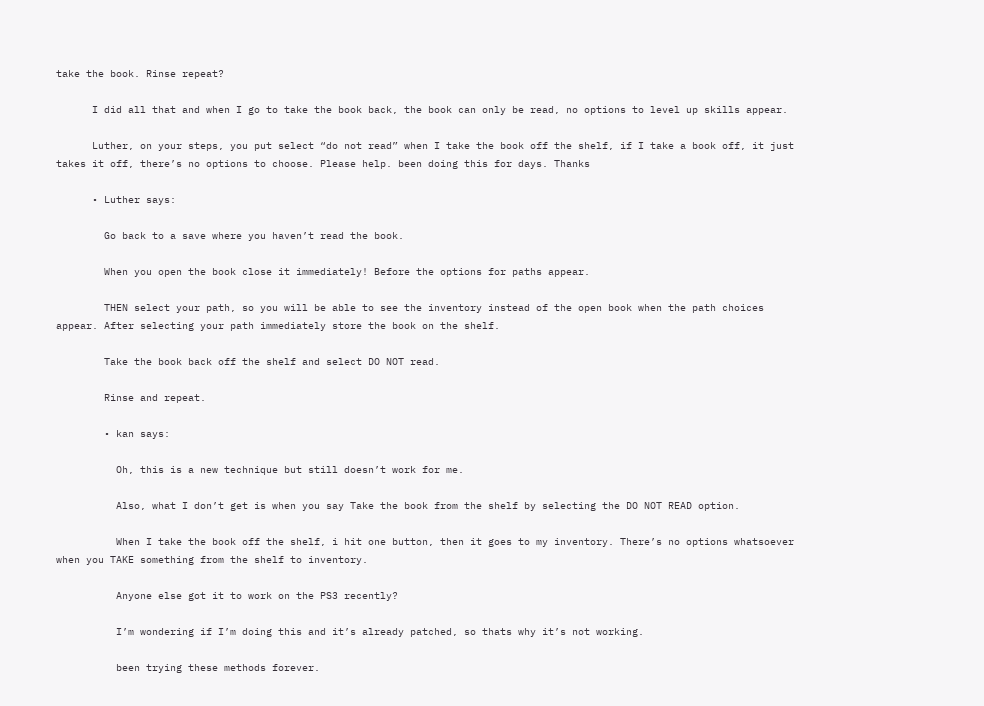take the book. Rinse repeat?

      I did all that and when I go to take the book back, the book can only be read, no options to level up skills appear.

      Luther, on your steps, you put select “do not read” when I take the book off the shelf, if I take a book off, it just takes it off, there’s no options to choose. Please help. been doing this for days. Thanks

      • Luther says:

        Go back to a save where you haven’t read the book.

        When you open the book close it immediately! Before the options for paths appear.

        THEN select your path, so you will be able to see the inventory instead of the open book when the path choices appear. After selecting your path immediately store the book on the shelf.

        Take the book back off the shelf and select DO NOT read.

        Rinse and repeat.

        • kan says:

          Oh, this is a new technique but still doesn’t work for me.

          Also, what I don’t get is when you say Take the book from the shelf by selecting the DO NOT READ option.

          When I take the book off the shelf, i hit one button, then it goes to my inventory. There’s no options whatsoever when you TAKE something from the shelf to inventory.

          Anyone else got it to work on the PS3 recently?

          I’m wondering if I’m doing this and it’s already patched, so thats why it’s not working.

          been trying these methods forever.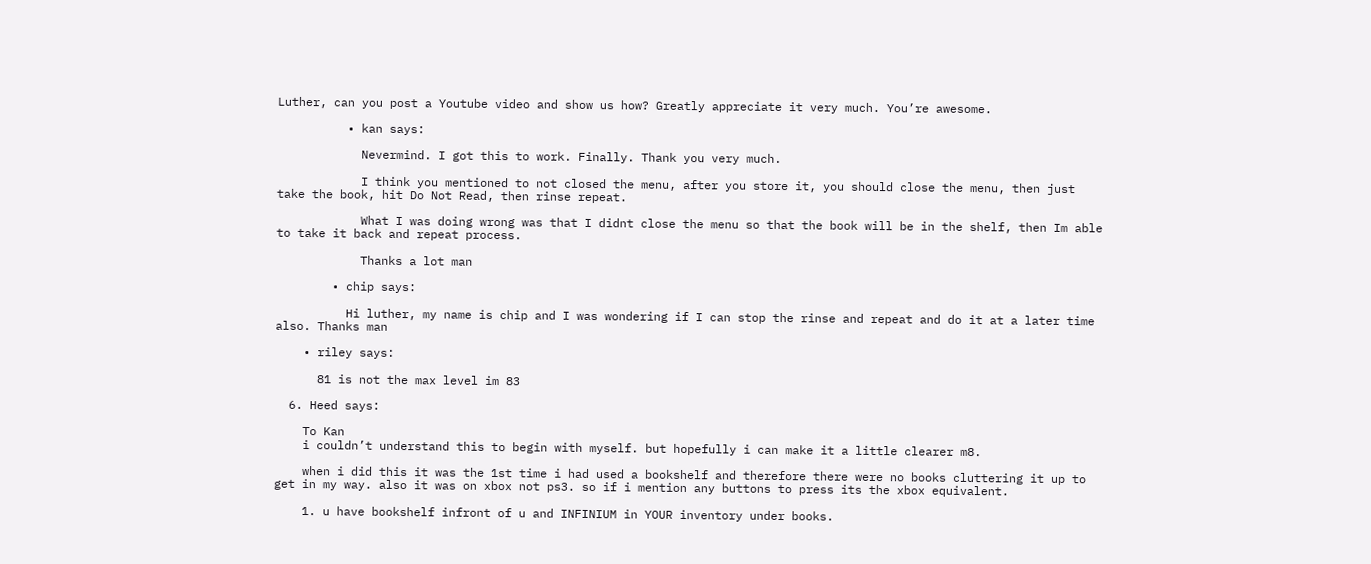Luther, can you post a Youtube video and show us how? Greatly appreciate it very much. You’re awesome.

          • kan says:

            Nevermind. I got this to work. Finally. Thank you very much.

            I think you mentioned to not closed the menu, after you store it, you should close the menu, then just take the book, hit Do Not Read, then rinse repeat.

            What I was doing wrong was that I didnt close the menu so that the book will be in the shelf, then Im able to take it back and repeat process.

            Thanks a lot man

        • chip says:

          Hi luther, my name is chip and I was wondering if I can stop the rinse and repeat and do it at a later time also. Thanks man

    • riley says:

      81 is not the max level im 83

  6. Heed says:

    To Kan
    i couldn’t understand this to begin with myself. but hopefully i can make it a little clearer m8.

    when i did this it was the 1st time i had used a bookshelf and therefore there were no books cluttering it up to get in my way. also it was on xbox not ps3. so if i mention any buttons to press its the xbox equivalent.

    1. u have bookshelf infront of u and INFINIUM in YOUR inventory under books.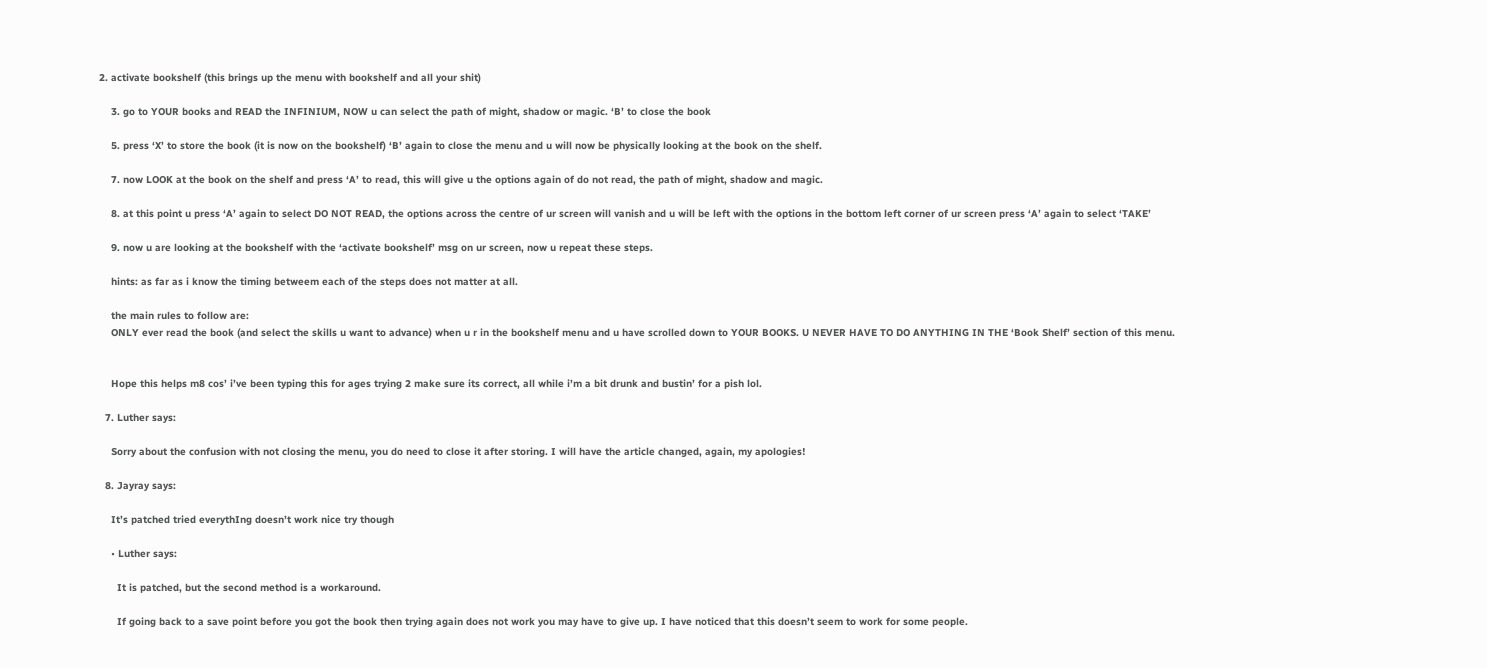2. activate bookshelf (this brings up the menu with bookshelf and all your shit)

    3. go to YOUR books and READ the INFINIUM, NOW u can select the path of might, shadow or magic. ‘B’ to close the book

    5. press ‘X’ to store the book (it is now on the bookshelf) ‘B’ again to close the menu and u will now be physically looking at the book on the shelf.

    7. now LOOK at the book on the shelf and press ‘A’ to read, this will give u the options again of do not read, the path of might, shadow and magic.

    8. at this point u press ‘A’ again to select DO NOT READ, the options across the centre of ur screen will vanish and u will be left with the options in the bottom left corner of ur screen press ‘A’ again to select ‘TAKE’

    9. now u are looking at the bookshelf with the ‘activate bookshelf’ msg on ur screen, now u repeat these steps.

    hints: as far as i know the timing betweem each of the steps does not matter at all.

    the main rules to follow are:
    ONLY ever read the book (and select the skills u want to advance) when u r in the bookshelf menu and u have scrolled down to YOUR BOOKS. U NEVER HAVE TO DO ANYTHING IN THE ‘Book Shelf’ section of this menu.


    Hope this helps m8 cos’ i’ve been typing this for ages trying 2 make sure its correct, all while i’m a bit drunk and bustin’ for a pish lol.

  7. Luther says:

    Sorry about the confusion with not closing the menu, you do need to close it after storing. I will have the article changed, again, my apologies!

  8. Jayray says:

    It’s patched tried everythIng doesn’t work nice try though

    • Luther says:

      It is patched, but the second method is a workaround.

      If going back to a save point before you got the book then trying again does not work you may have to give up. I have noticed that this doesn’t seem to work for some people.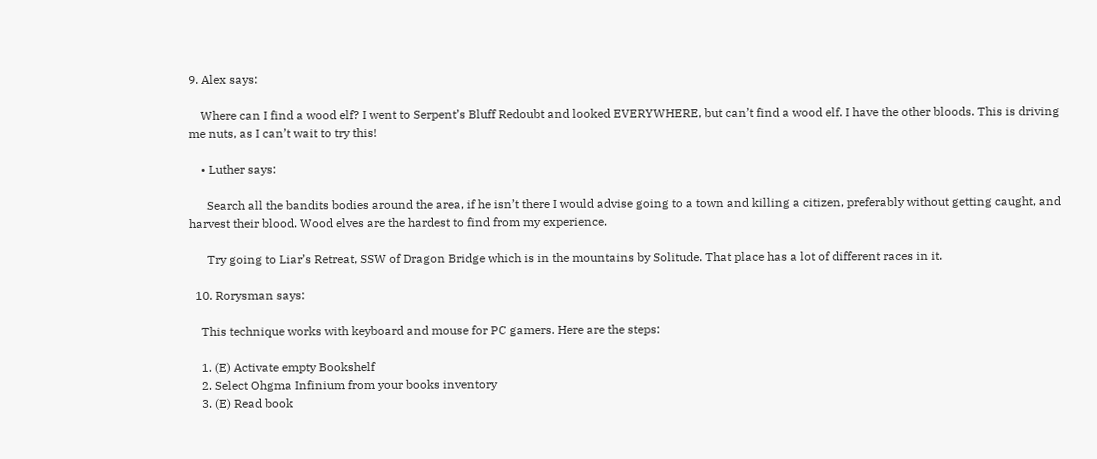9. Alex says:

    Where can I find a wood elf? I went to Serpent’s Bluff Redoubt and looked EVERYWHERE, but can’t find a wood elf. I have the other bloods. This is driving me nuts, as I can’t wait to try this!

    • Luther says:

      Search all the bandits bodies around the area, if he isn’t there I would advise going to a town and killing a citizen, preferably without getting caught, and harvest their blood. Wood elves are the hardest to find from my experience.

      Try going to Liar’s Retreat, SSW of Dragon Bridge which is in the mountains by Solitude. That place has a lot of different races in it.

  10. Rorysman says:

    This technique works with keyboard and mouse for PC gamers. Here are the steps:

    1. (E) Activate empty Bookshelf
    2. Select Ohgma Infinium from your books inventory
    3. (E) Read book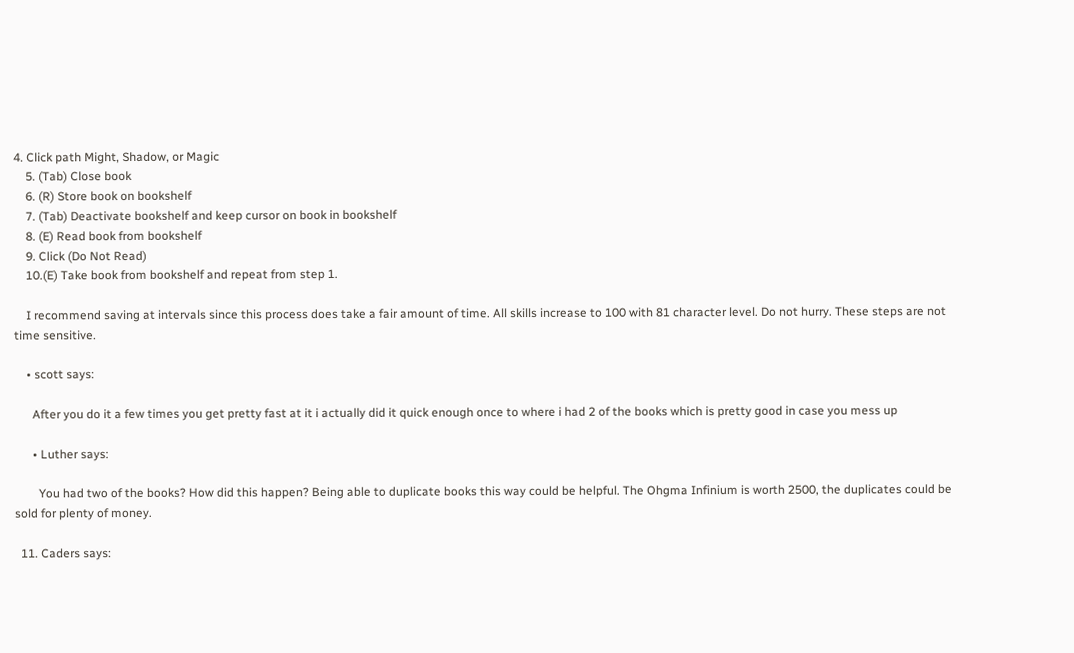4. Click path Might, Shadow, or Magic
    5. (Tab) Close book
    6. (R) Store book on bookshelf
    7. (Tab) Deactivate bookshelf and keep cursor on book in bookshelf
    8. (E) Read book from bookshelf
    9. Click (Do Not Read)
    10.(E) Take book from bookshelf and repeat from step 1.

    I recommend saving at intervals since this process does take a fair amount of time. All skills increase to 100 with 81 character level. Do not hurry. These steps are not time sensitive.

    • scott says:

      After you do it a few times you get pretty fast at it i actually did it quick enough once to where i had 2 of the books which is pretty good in case you mess up

      • Luther says:

        You had two of the books? How did this happen? Being able to duplicate books this way could be helpful. The Ohgma Infinium is worth 2500, the duplicates could be sold for plenty of money.

  11. Caders says: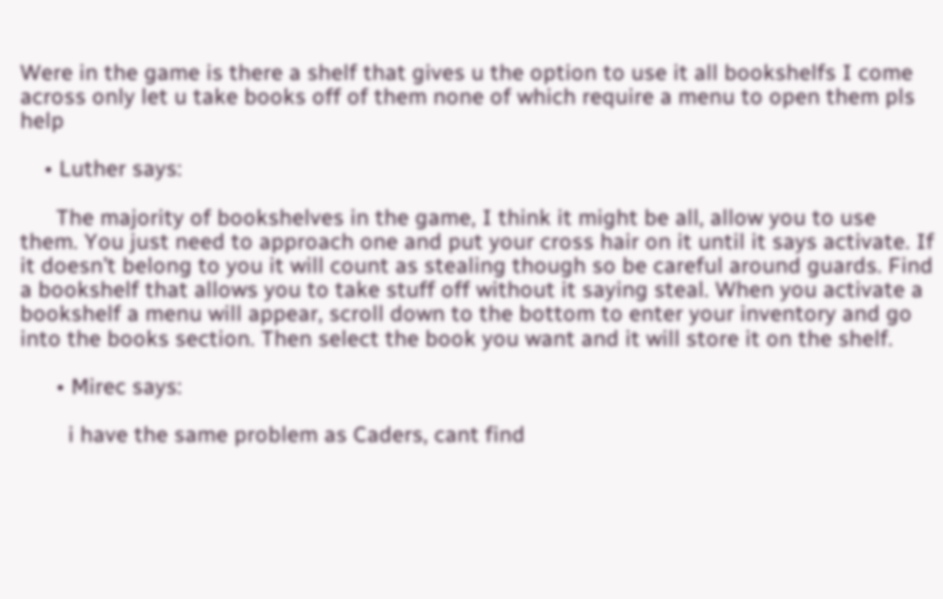Were in the game is there a shelf that gives u the option to use it all bookshelfs I come across only let u take books off of them none of which require a menu to open them pls help

    • Luther says:

      The majority of bookshelves in the game, I think it might be all, allow you to use them. You just need to approach one and put your cross hair on it until it says activate. If it doesn’t belong to you it will count as stealing though so be careful around guards. Find a bookshelf that allows you to take stuff off without it saying steal. When you activate a bookshelf a menu will appear, scroll down to the bottom to enter your inventory and go into the books section. Then select the book you want and it will store it on the shelf.

      • Mirec says:

        i have the same problem as Caders, cant find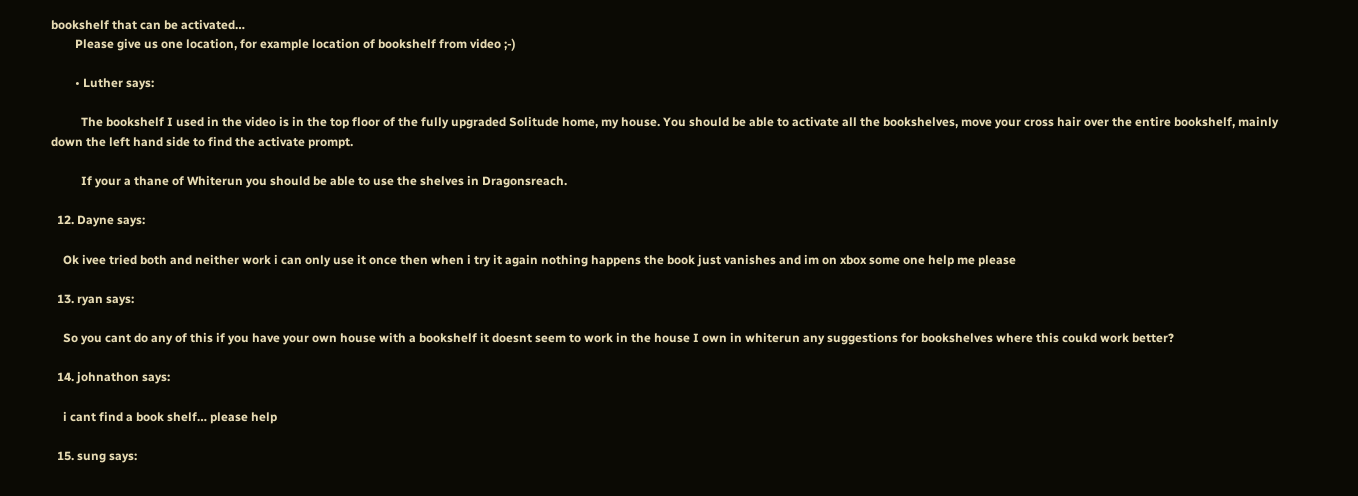bookshelf that can be activated…
        Please give us one location, for example location of bookshelf from video ;-)

        • Luther says:

          The bookshelf I used in the video is in the top floor of the fully upgraded Solitude home, my house. You should be able to activate all the bookshelves, move your cross hair over the entire bookshelf, mainly down the left hand side to find the activate prompt.

          If your a thane of Whiterun you should be able to use the shelves in Dragonsreach.

  12. Dayne says:

    Ok ivee tried both and neither work i can only use it once then when i try it again nothing happens the book just vanishes and im on xbox some one help me please

  13. ryan says:

    So you cant do any of this if you have your own house with a bookshelf it doesnt seem to work in the house I own in whiterun any suggestions for bookshelves where this coukd work better?

  14. johnathon says:

    i cant find a book shelf… please help

  15. sung says: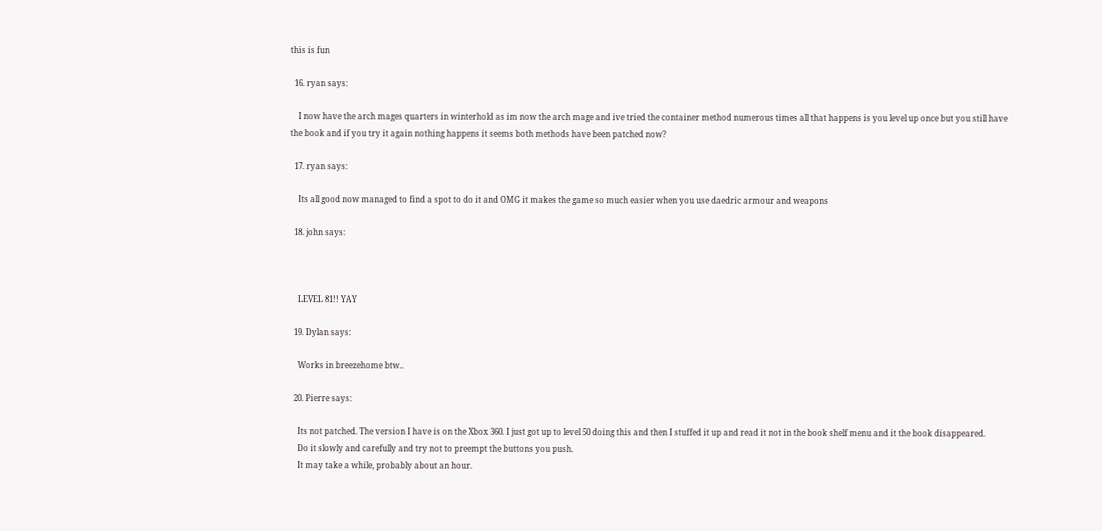this is fun

  16. ryan says:

    I now have the arch mages quarters in winterhold as im now the arch mage and ive tried the container method numerous times all that happens is you level up once but you still have the book and if you try it again nothing happens it seems both methods have been patched now?

  17. ryan says:

    Its all good now managed to find a spot to do it and OMG it makes the game so much easier when you use daedric armour and weapons

  18. john says:



    LEVEL 81!! YAY

  19. Dylan says:

    Works in breezehome btw..

  20. Pierre says:

    Its not patched. The version I have is on the Xbox 360. I just got up to level 50 doing this and then I stuffed it up and read it not in the book shelf menu and it the book disappeared.
    Do it slowly and carefully and try not to preempt the buttons you push.
    It may take a while, probably about an hour.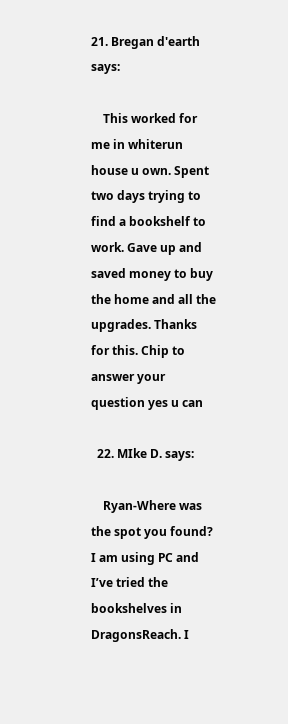21. Bregan d'earth says:

    This worked for me in whiterun house u own. Spent two days trying to find a bookshelf to work. Gave up and saved money to buy the home and all the upgrades. Thanks for this. Chip to answer your question yes u can

  22. MIke D. says:

    Ryan-Where was the spot you found? I am using PC and I’ve tried the bookshelves in DragonsReach. I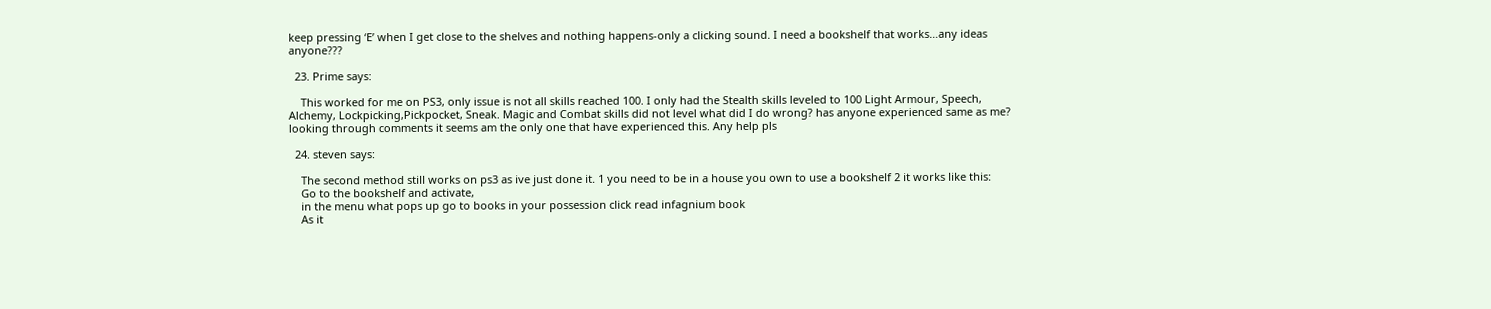keep pressing ‘E’ when I get close to the shelves and nothing happens-only a clicking sound. I need a bookshelf that works…any ideas anyone???

  23. Prime says:

    This worked for me on PS3, only issue is not all skills reached 100. I only had the Stealth skills leveled to 100 Light Armour, Speech, Alchemy, Lockpicking,Pickpocket, Sneak. Magic and Combat skills did not level what did I do wrong? has anyone experienced same as me? looking through comments it seems am the only one that have experienced this. Any help pls

  24. steven says:

    The second method still works on ps3 as ive just done it. 1 you need to be in a house you own to use a bookshelf 2 it works like this:
    Go to the bookshelf and activate,
    in the menu what pops up go to books in your possession click read infagnium book
    As it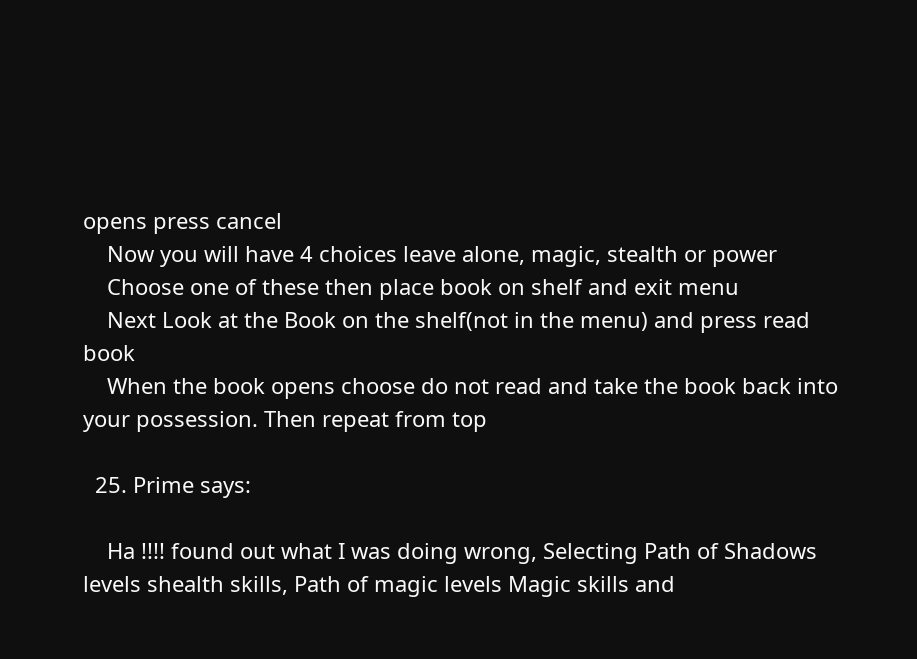opens press cancel
    Now you will have 4 choices leave alone, magic, stealth or power
    Choose one of these then place book on shelf and exit menu
    Next Look at the Book on the shelf(not in the menu) and press read book
    When the book opens choose do not read and take the book back into your possession. Then repeat from top

  25. Prime says:

    Ha !!!! found out what I was doing wrong, Selecting Path of Shadows levels shealth skills, Path of magic levels Magic skills and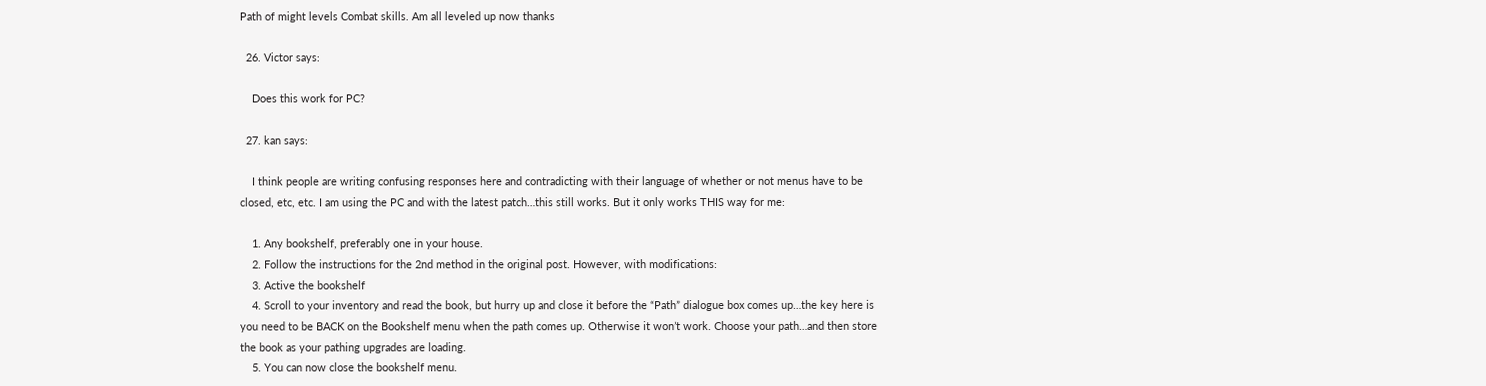Path of might levels Combat skills. Am all leveled up now thanks

  26. Victor says:

    Does this work for PC?

  27. kan says:

    I think people are writing confusing responses here and contradicting with their language of whether or not menus have to be closed, etc, etc. I am using the PC and with the latest patch…this still works. But it only works THIS way for me:

    1. Any bookshelf, preferably one in your house.
    2. Follow the instructions for the 2nd method in the original post. However, with modifications:
    3. Active the bookshelf
    4. Scroll to your inventory and read the book, but hurry up and close it before the “Path” dialogue box comes up…the key here is you need to be BACK on the Bookshelf menu when the path comes up. Otherwise it won’t work. Choose your path…and then store the book as your pathing upgrades are loading.
    5. You can now close the bookshelf menu.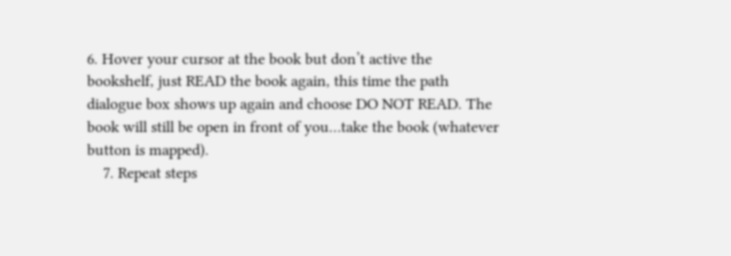6. Hover your cursor at the book but don’t active the bookshelf, just READ the book again, this time the path dialogue box shows up again and choose DO NOT READ. The book will still be open in front of you…take the book (whatever button is mapped).
    7. Repeat steps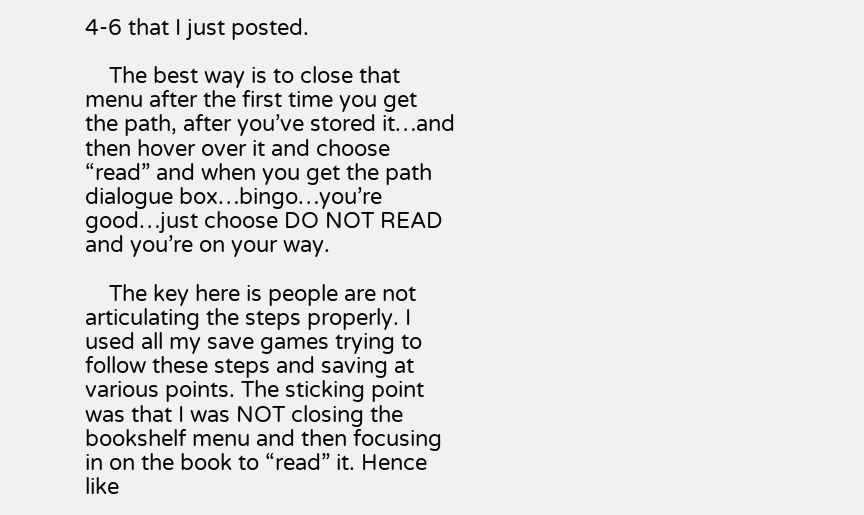4-6 that I just posted.

    The best way is to close that menu after the first time you get the path, after you’ve stored it…and then hover over it and choose “read” and when you get the path dialogue box…bingo…you’re good…just choose DO NOT READ and you’re on your way.

    The key here is people are not articulating the steps properly. I used all my save games trying to follow these steps and saving at various points. The sticking point was that I was NOT closing the bookshelf menu and then focusing in on the book to “read” it. Hence like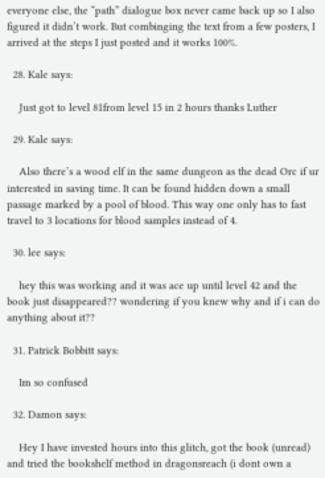everyone else, the “path” dialogue box never came back up so I also figured it didn’t work. But combinging the text from a few posters, I arrived at the steps I just posted and it works 100%.

  28. Kale says:

    Just got to level 81from level 15 in 2 hours thanks Luther

  29. Kale says:

    Also there’s a wood elf in the same dungeon as the dead Orc if ur interested in saving time. It can be found hidden down a small passage marked by a pool of blood. This way one only has to fast travel to 3 locations for blood samples instead of 4.

  30. lee says:

    hey this was working and it was ace up until level 42 and the book just disappeared?? wondering if you knew why and if i can do anything about it??

  31. Patrick Bobbitt says:

    Im so confused

  32. Damon says:

    Hey I have invested hours into this glitch, got the book (unread) and tried the bookshelf method in dragonsreach (i dont own a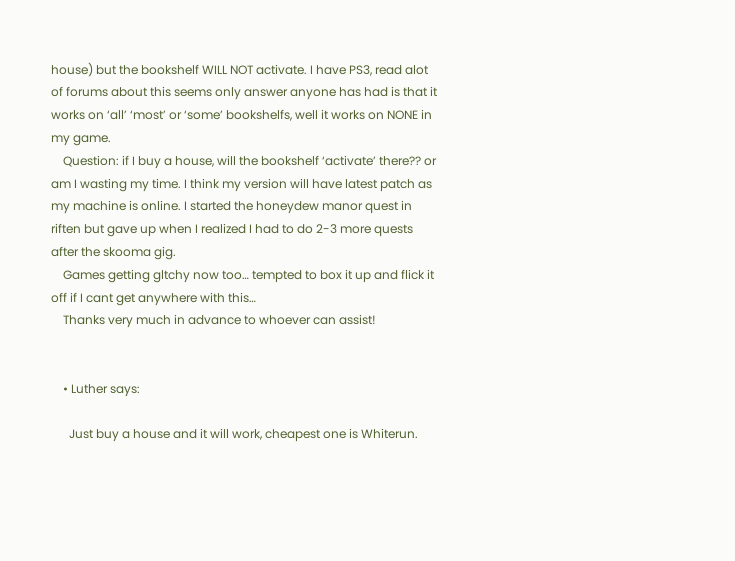house) but the bookshelf WILL NOT activate. I have PS3, read alot of forums about this seems only answer anyone has had is that it works on ‘all’ ‘most’ or ‘some’ bookshelfs, well it works on NONE in my game.
    Question: if I buy a house, will the bookshelf ‘activate’ there?? or am I wasting my time. I think my version will have latest patch as my machine is online. I started the honeydew manor quest in riften but gave up when I realized I had to do 2-3 more quests after the skooma gig.
    Games getting gltchy now too… tempted to box it up and flick it off if I cant get anywhere with this…
    Thanks very much in advance to whoever can assist!


    • Luther says:

      Just buy a house and it will work, cheapest one is Whiterun.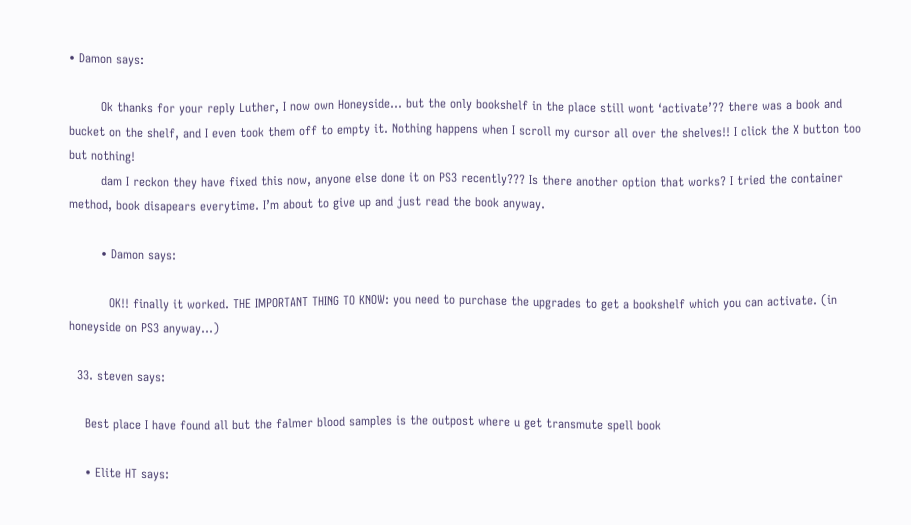• Damon says:

        Ok thanks for your reply Luther, I now own Honeyside… but the only bookshelf in the place still wont ‘activate’?? there was a book and bucket on the shelf, and I even took them off to empty it. Nothing happens when I scroll my cursor all over the shelves!! I click the X button too but nothing!
        dam I reckon they have fixed this now, anyone else done it on PS3 recently??? Is there another option that works? I tried the container method, book disapears everytime. I’m about to give up and just read the book anyway.

        • Damon says:

          OK!! finally it worked. THE IMPORTANT THING TO KNOW: you need to purchase the upgrades to get a bookshelf which you can activate. (in honeyside on PS3 anyway…)

  33. steven says:

    Best place I have found all but the falmer blood samples is the outpost where u get transmute spell book

    • Elite HT says: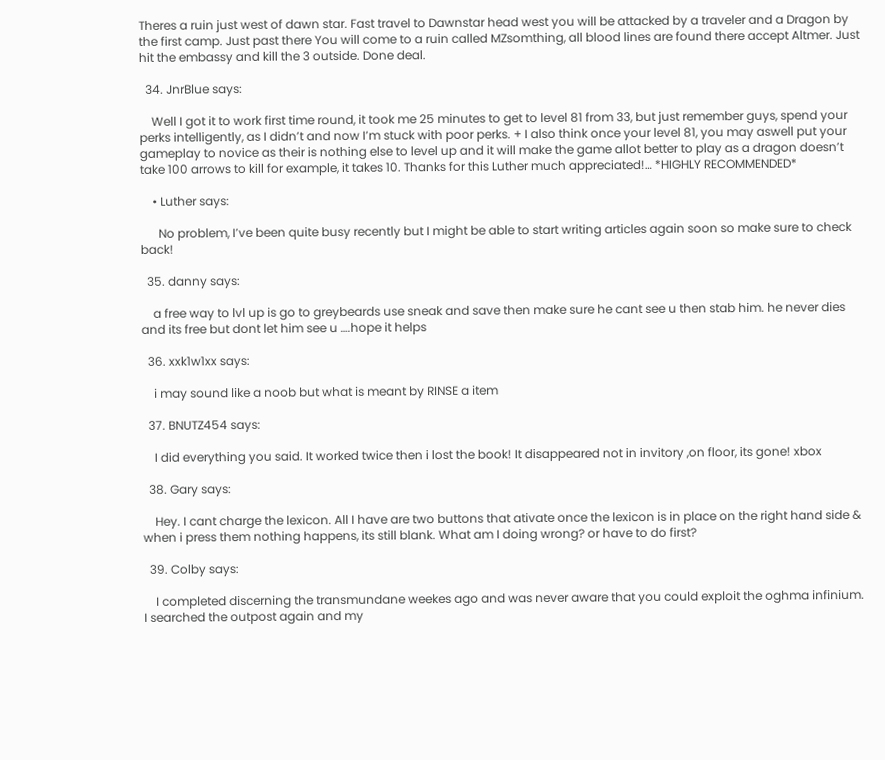Theres a ruin just west of dawn star. Fast travel to Dawnstar head west you will be attacked by a traveler and a Dragon by the first camp. Just past there You will come to a ruin called MZsomthing, all blood lines are found there accept Altmer. Just hit the embassy and kill the 3 outside. Done deal.

  34. JnrBlue says:

    Well I got it to work first time round, it took me 25 minutes to get to level 81 from 33, but just remember guys, spend your perks intelligently, as I didn’t and now I’m stuck with poor perks. + I also think once your level 81, you may aswell put your gameplay to novice as their is nothing else to level up and it will make the game allot better to play as a dragon doesn’t take 100 arrows to kill for example, it takes 10. Thanks for this Luther much appreciated!… *HIGHLY RECOMMENDED*

    • Luther says:

      No problem, I’ve been quite busy recently but I might be able to start writing articles again soon so make sure to check back!

  35. danny says:

    a free way to lvl up is go to greybeards use sneak and save then make sure he cant see u then stab him. he never dies and its free but dont let him see u ….hope it helps

  36. xxk1w1xx says:

    i may sound like a noob but what is meant by RINSE a item

  37. BNUTZ454 says:

    I did everything you said. It worked twice then i lost the book! It disappeared not in invitory ,on floor, its gone! xbox

  38. Gary says:

    Hey. I cant charge the lexicon. All I have are two buttons that ativate once the lexicon is in place on the right hand side & when i press them nothing happens, its still blank. What am I doing wrong? or have to do first?

  39. Colby says:

    I completed discerning the transmundane weekes ago and was never aware that you could exploit the oghma infinium. I searched the outpost again and my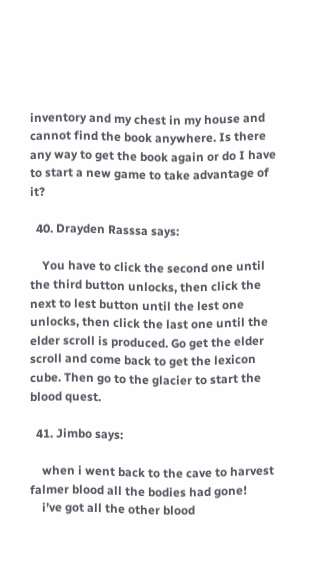inventory and my chest in my house and cannot find the book anywhere. Is there any way to get the book again or do I have to start a new game to take advantage of it?

  40. Drayden Rasssa says:

    You have to click the second one until the third button unlocks, then click the next to lest button until the lest one unlocks, then click the last one until the elder scroll is produced. Go get the elder scroll and come back to get the lexicon cube. Then go to the glacier to start the blood quest.

  41. Jimbo says:

    when i went back to the cave to harvest falmer blood all the bodies had gone!
    i’ve got all the other blood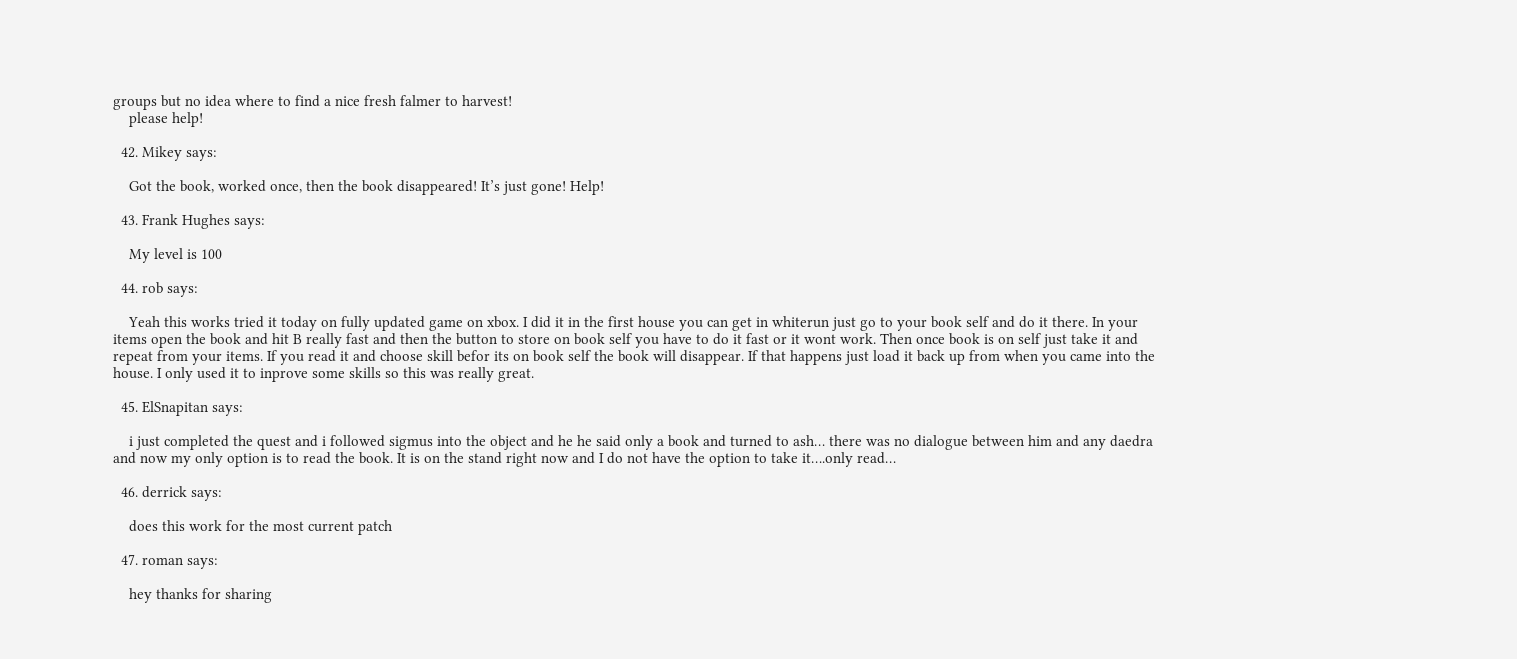groups but no idea where to find a nice fresh falmer to harvest!
    please help!

  42. Mikey says:

    Got the book, worked once, then the book disappeared! It’s just gone! Help!

  43. Frank Hughes says:

    My level is 100

  44. rob says:

    Yeah this works tried it today on fully updated game on xbox. I did it in the first house you can get in whiterun just go to your book self and do it there. In your items open the book and hit B really fast and then the button to store on book self you have to do it fast or it wont work. Then once book is on self just take it and repeat from your items. If you read it and choose skill befor its on book self the book will disappear. If that happens just load it back up from when you came into the house. I only used it to inprove some skills so this was really great.

  45. ElSnapitan says:

    i just completed the quest and i followed sigmus into the object and he he said only a book and turned to ash… there was no dialogue between him and any daedra and now my only option is to read the book. It is on the stand right now and I do not have the option to take it….only read…

  46. derrick says:

    does this work for the most current patch

  47. roman says:

    hey thanks for sharing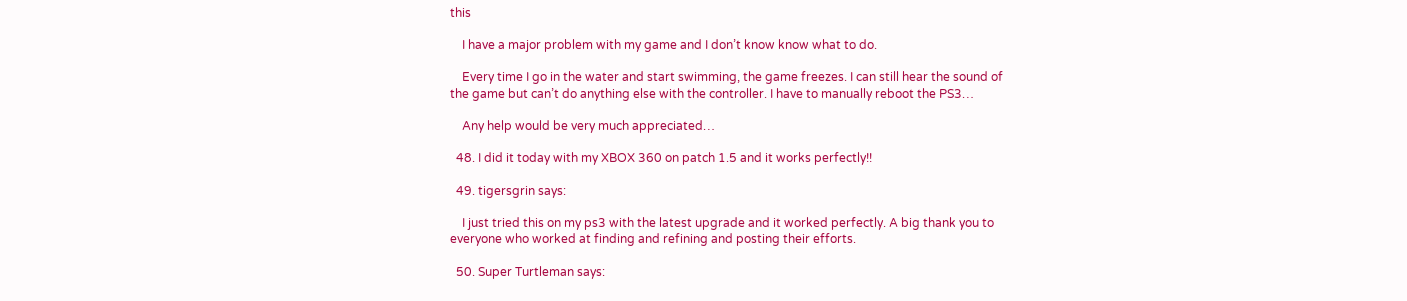this

    I have a major problem with my game and I don’t know know what to do.

    Every time I go in the water and start swimming, the game freezes. I can still hear the sound of the game but can’t do anything else with the controller. I have to manually reboot the PS3…

    Any help would be very much appreciated…

  48. I did it today with my XBOX 360 on patch 1.5 and it works perfectly!!

  49. tigersgrin says:

    I just tried this on my ps3 with the latest upgrade and it worked perfectly. A big thank you to everyone who worked at finding and refining and posting their efforts.

  50. Super Turtleman says: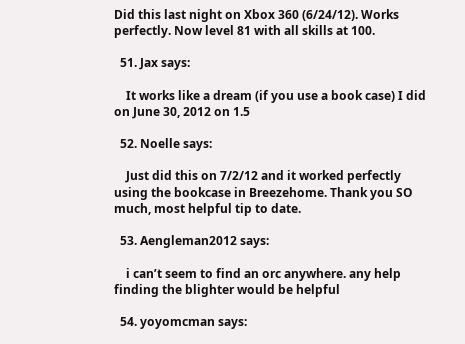Did this last night on Xbox 360 (6/24/12). Works perfectly. Now level 81 with all skills at 100.

  51. Jax says:

    It works like a dream (if you use a book case) I did on June 30, 2012 on 1.5

  52. Noelle says:

    Just did this on 7/2/12 and it worked perfectly using the bookcase in Breezehome. Thank you SO much, most helpful tip to date.

  53. Aengleman2012 says:

    i can’t seem to find an orc anywhere. any help finding the blighter would be helpful

  54. yoyomcman says: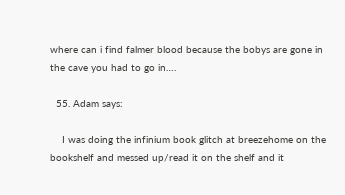where can i find falmer blood because the bobys are gone in the cave you had to go in….

  55. Adam says:

    I was doing the infinium book glitch at breezehome on the bookshelf and messed up/read it on the shelf and it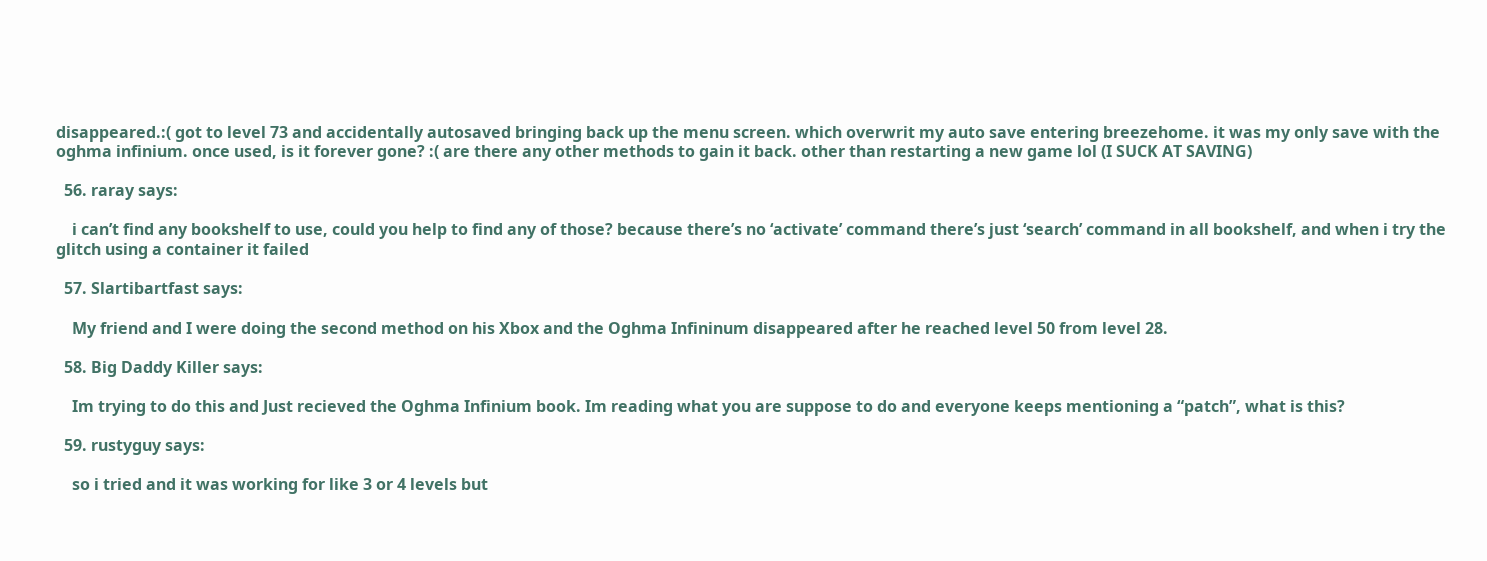disappeared.:( got to level 73 and accidentally autosaved bringing back up the menu screen. which overwrit my auto save entering breezehome. it was my only save with the oghma infinium. once used, is it forever gone? :( are there any other methods to gain it back. other than restarting a new game lol (I SUCK AT SAVING)

  56. raray says:

    i can’t find any bookshelf to use, could you help to find any of those? because there’s no ‘activate’ command there’s just ‘search’ command in all bookshelf, and when i try the glitch using a container it failed

  57. Slartibartfast says:

    My friend and I were doing the second method on his Xbox and the Oghma Infininum disappeared after he reached level 50 from level 28.

  58. Big Daddy Killer says:

    Im trying to do this and Just recieved the Oghma Infinium book. Im reading what you are suppose to do and everyone keeps mentioning a “patch”, what is this?

  59. rustyguy says:

    so i tried and it was working for like 3 or 4 levels but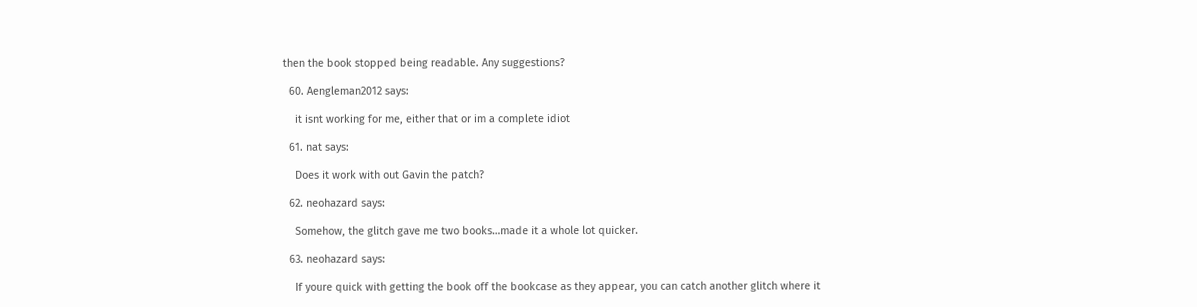then the book stopped being readable. Any suggestions?

  60. Aengleman2012 says:

    it isnt working for me, either that or im a complete idiot

  61. nat says:

    Does it work with out Gavin the patch?

  62. neohazard says:

    Somehow, the glitch gave me two books…made it a whole lot quicker.

  63. neohazard says:

    If youre quick with getting the book off the bookcase as they appear, you can catch another glitch where it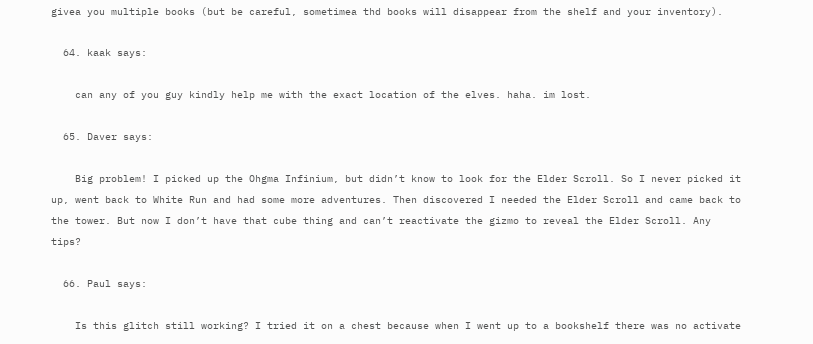givea you multiple books (but be careful, sometimea thd books will disappear from the shelf and your inventory).

  64. kaak says:

    can any of you guy kindly help me with the exact location of the elves. haha. im lost.

  65. Daver says:

    Big problem! I picked up the Ohgma Infinium, but didn’t know to look for the Elder Scroll. So I never picked it up, went back to White Run and had some more adventures. Then discovered I needed the Elder Scroll and came back to the tower. But now I don’t have that cube thing and can’t reactivate the gizmo to reveal the Elder Scroll. Any tips?

  66. Paul says:

    Is this glitch still working? I tried it on a chest because when I went up to a bookshelf there was no activate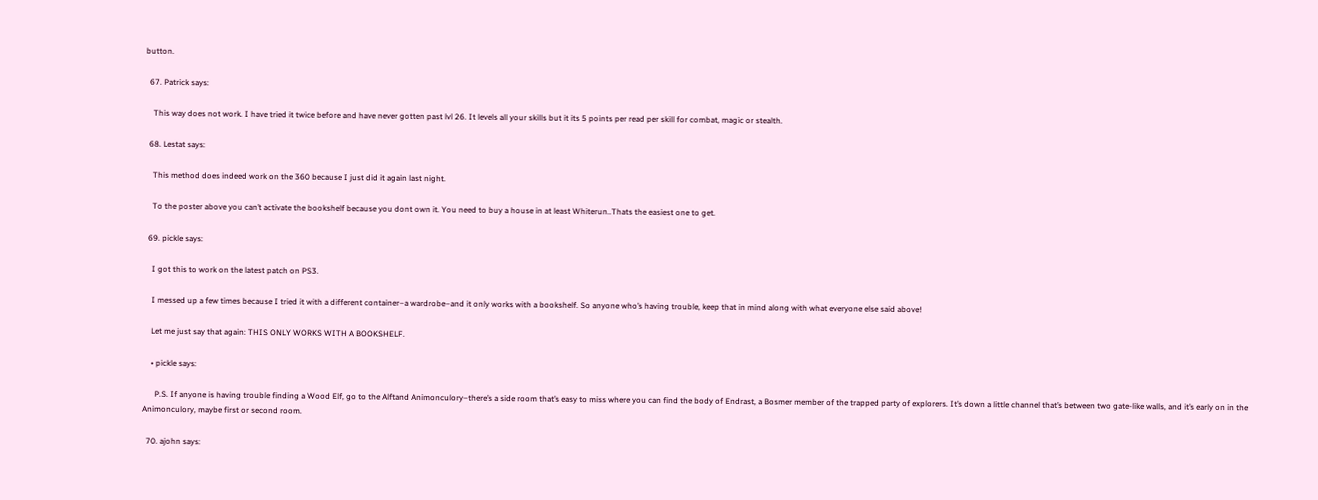button.

  67. Patrick says:

    This way does not work. I have tried it twice before and have never gotten past lvl 26. It levels all your skills but it its 5 points per read per skill for combat, magic or stealth.

  68. Lestat says:

    This method does indeed work on the 360 because I just did it again last night.

    To the poster above you can’t activate the bookshelf because you dont own it. You need to buy a house in at least Whiterun..Thats the easiest one to get.

  69. pickle says:

    I got this to work on the latest patch on PS3.

    I messed up a few times because I tried it with a different container–a wardrobe–and it only works with a bookshelf. So anyone who’s having trouble, keep that in mind along with what everyone else said above!

    Let me just say that again: THIS ONLY WORKS WITH A BOOKSHELF.

    • pickle says:

      P.S. If anyone is having trouble finding a Wood Elf, go to the Alftand Animonculory–there’s a side room that’s easy to miss where you can find the body of Endrast, a Bosmer member of the trapped party of explorers. It’s down a little channel that’s between two gate-like walls, and it’s early on in the Animonculory, maybe first or second room.

  70. ajohn says: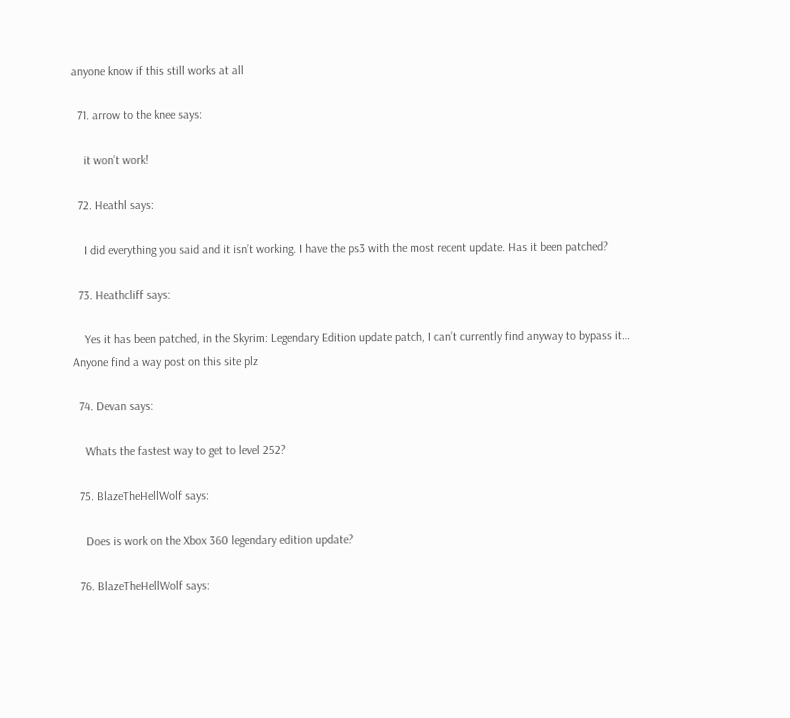anyone know if this still works at all

  71. arrow to the knee says:

    it won’t work!

  72. Heathl says:

    I did everything you said and it isn’t working. I have the ps3 with the most recent update. Has it been patched?

  73. Heathcliff says:

    Yes it has been patched, in the Skyrim: Legendary Edition update patch, I can’t currently find anyway to bypass it… Anyone find a way post on this site plz

  74. Devan says:

    Whats the fastest way to get to level 252?

  75. BlazeTheHellWolf says:

    Does is work on the Xbox 360 legendary edition update?

  76. BlazeTheHellWolf says: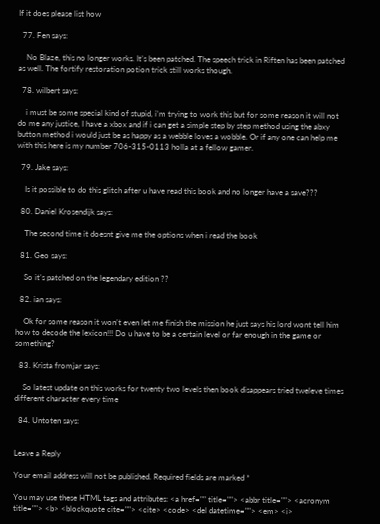If it does please list how

  77. Fen says:

    No Blaze, this no longer works. It’s been patched. The speech trick in Riften has been patched as well. The fortify restoration potion trick still works though.

  78. wilbert says:

    i must be some special kind of stupid, i’m trying to work this but for some reason it will not do me any justice, I have a xbox and if i can get a simple step by step method using the abxy button method i would just be as happy as a webble loves a wobble. Or if any one can help me with this here is my number 706-315-0113 holla at a fellow gamer.

  79. Jake says:

    Is it possible to do this glitch after u have read this book and no longer have a save???

  80. Daniel Krosendijk says:

    The second time it doesnt give me the options when i read the book

  81. Geo says:

    So it’s patched on the legendary edition ??

  82. ian says:

    Ok for some reason it won’t even let me finish the mission he just says his lord wont tell him how to decode the lexicon!!! Do u have to be a certain level or far enough in the game or something?

  83. Krista fromjar says:

    So latest update on this works for twenty two levels then book disappears tried tweleve times different character every time

  84. Untoten says:


Leave a Reply

Your email address will not be published. Required fields are marked *

You may use these HTML tags and attributes: <a href="" title=""> <abbr title=""> <acronym title=""> <b> <blockquote cite=""> <cite> <code> <del datetime=""> <em> <i>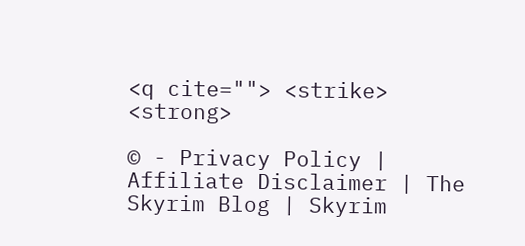<q cite=""> <strike> <strong>

© - Privacy Policy | Affiliate Disclaimer | The Skyrim Blog | Skyrim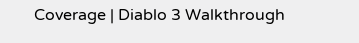Coverage | Diablo 3 Walkthrough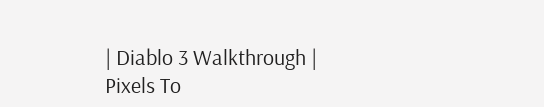| Diablo 3 Walkthrough | Pixels To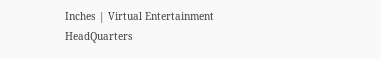Inches | Virtual Entertainment HeadQuarters